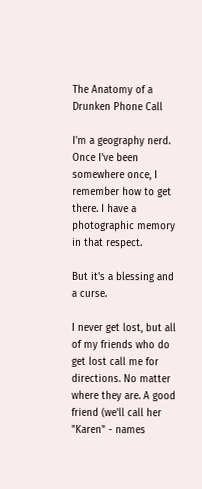The Anatomy of a Drunken Phone Call

I'm a geography nerd. Once I've been somewhere once, I remember how to get there. I have a photographic memory in that respect.

But it's a blessing and a curse.

I never get lost, but all of my friends who do get lost call me for directions. No matter where they are. A good friend (we'll call her "Karen" - names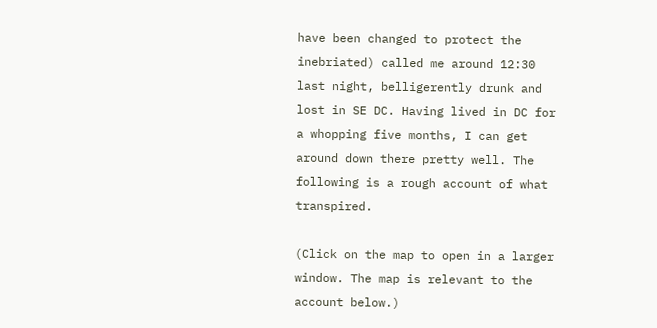have been changed to protect the inebriated) called me around 12:30 last night, belligerently drunk and lost in SE DC. Having lived in DC for a whopping five months, I can get around down there pretty well. The following is a rough account of what transpired.

(Click on the map to open in a larger window. The map is relevant to the account below.)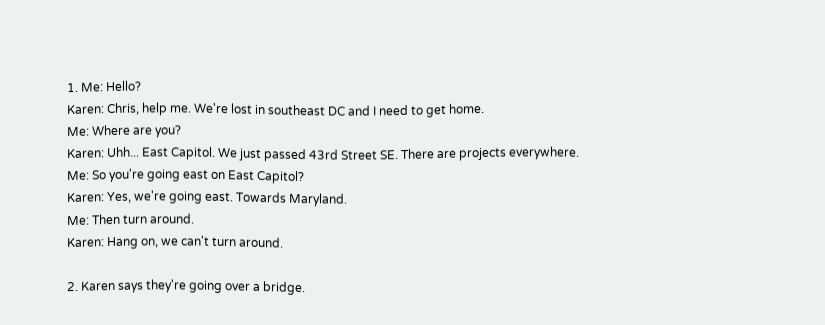1. Me: Hello?
Karen: Chris, help me. We're lost in southeast DC and I need to get home.
Me: Where are you?
Karen: Uhh... East Capitol. We just passed 43rd Street SE. There are projects everywhere.
Me: So you're going east on East Capitol?
Karen: Yes, we're going east. Towards Maryland.
Me: Then turn around.
Karen: Hang on, we can't turn around.

2. Karen says they're going over a bridge.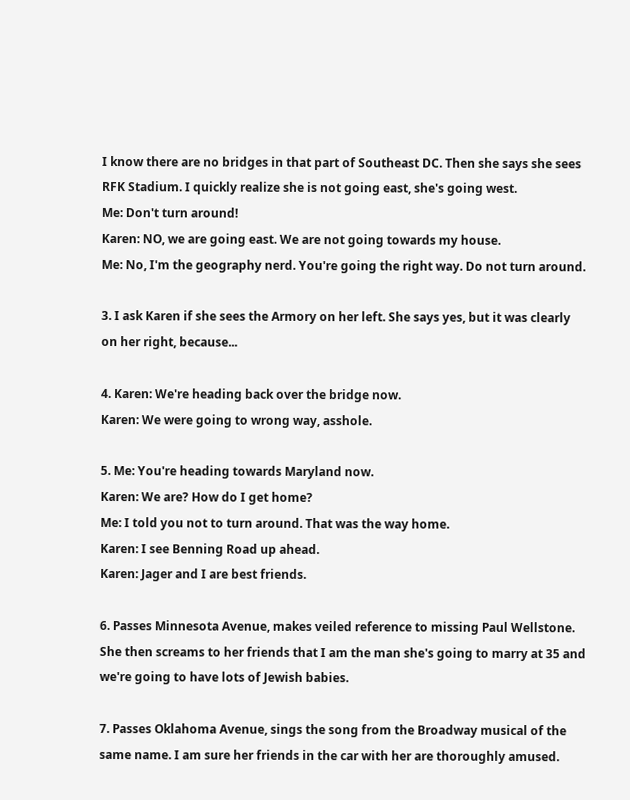I know there are no bridges in that part of Southeast DC. Then she says she sees RFK Stadium. I quickly realize she is not going east, she's going west.
Me: Don't turn around!
Karen: NO, we are going east. We are not going towards my house.
Me: No, I'm the geography nerd. You're going the right way. Do not turn around.

3. I ask Karen if she sees the Armory on her left. She says yes, but it was clearly on her right, because...

4. Karen: We're heading back over the bridge now.
Karen: We were going to wrong way, asshole.

5. Me: You're heading towards Maryland now.
Karen: We are? How do I get home?
Me: I told you not to turn around. That was the way home.
Karen: I see Benning Road up ahead.
Karen: Jager and I are best friends.

6. Passes Minnesota Avenue, makes veiled reference to missing Paul Wellstone. She then screams to her friends that I am the man she's going to marry at 35 and we're going to have lots of Jewish babies.

7. Passes Oklahoma Avenue, sings the song from the Broadway musical of the same name. I am sure her friends in the car with her are thoroughly amused.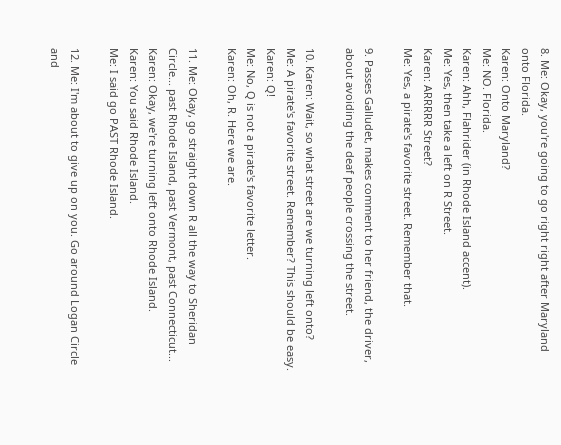8. Me: Okay, you're going to go right right after Maryland onto Florida.
Karen: Onto Maryland?
Me: NO. Florida.
Karen: Ahh, Flahrider (in Rhode Island accent).
Me: Yes, then take a left on R Street.
Karen: ARRRRR Street?
Me: Yes, a pirate's favorite street. Remember that.

9. Passes Galludet, makes comment to her friend, the driver, about avoiding the deaf people crossing the street.

10. Karen: Wait, so what street are we turning left onto?
Me: A pirate's favorite street. Remember? This should be easy.
Karen: Q!
Me: No, Q is not a pirate's favorite letter.
Karen: Oh, R. Here we are.

11. Me: Okay, go straight down R all the way to Sheridan Circle... past Rhode Island, past Vermont, past Connecticut...
Karen: Okay, we're turning left onto Rhode Island.
Karen: You said Rhode Island.
Me: I said go PAST Rhode Island.

12. Me: I'm about to give up on you. Go around Logan Circle and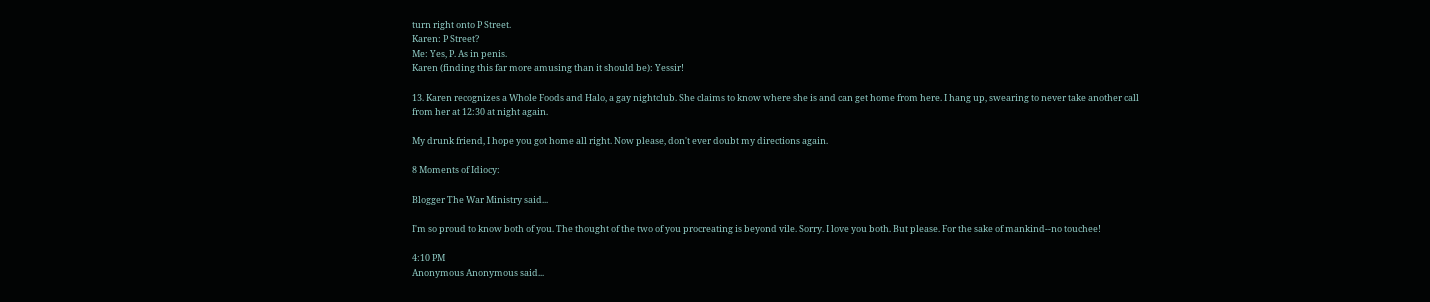turn right onto P Street.
Karen: P Street?
Me: Yes, P. As in penis.
Karen (finding this far more amusing than it should be): Yessir!

13. Karen recognizes a Whole Foods and Halo, a gay nightclub. She claims to know where she is and can get home from here. I hang up, swearing to never take another call from her at 12:30 at night again.

My drunk friend, I hope you got home all right. Now please, don't ever doubt my directions again.

8 Moments of Idiocy:

Blogger The War Ministry said...

I'm so proud to know both of you. The thought of the two of you procreating is beyond vile. Sorry. I love you both. But please. For the sake of mankind--no touchee!

4:10 PM
Anonymous Anonymous said...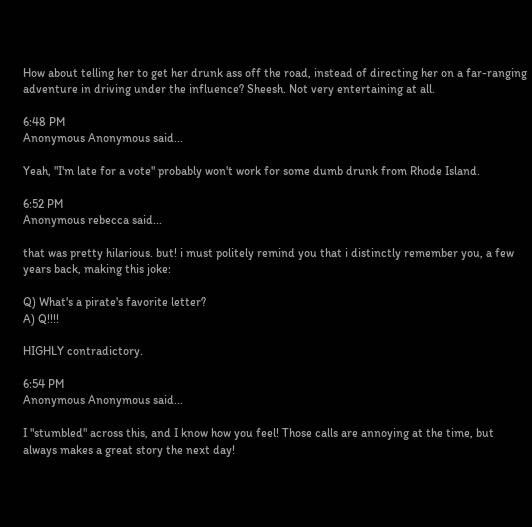How about telling her to get her drunk ass off the road, instead of directing her on a far-ranging adventure in driving under the influence? Sheesh. Not very entertaining at all.

6:48 PM
Anonymous Anonymous said...

Yeah, "I'm late for a vote" probably won't work for some dumb drunk from Rhode Island.

6:52 PM
Anonymous rebecca said...

that was pretty hilarious. but! i must politely remind you that i distinctly remember you, a few years back, making this joke:

Q) What's a pirate's favorite letter?
A) Q!!!!

HIGHLY contradictory.

6:54 PM
Anonymous Anonymous said...

I "stumbled" across this, and I know how you feel! Those calls are annoying at the time, but always makes a great story the next day!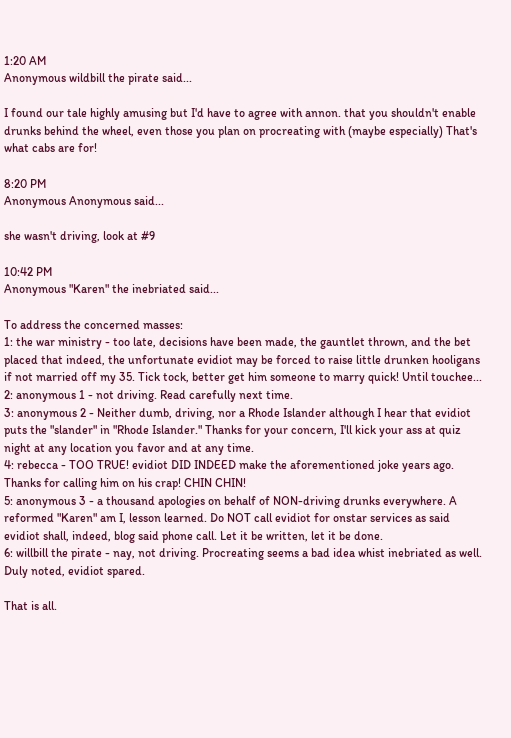1:20 AM
Anonymous wildbill the pirate said...

I found our tale highly amusing but I'd have to agree with annon. that you shouldn't enable drunks behind the wheel, even those you plan on procreating with (maybe especially) That's what cabs are for!

8:20 PM
Anonymous Anonymous said...

she wasn't driving, look at #9

10:42 PM
Anonymous "Karen" the inebriated said...

To address the concerned masses:
1: the war ministry - too late, decisions have been made, the gauntlet thrown, and the bet placed that indeed, the unfortunate evidiot may be forced to raise little drunken hooligans if not married off my 35. Tick tock, better get him someone to marry quick! Until touchee...
2: anonymous 1 - not driving. Read carefully next time.
3: anonymous 2 - Neither dumb, driving, nor a Rhode Islander although I hear that evidiot puts the "slander" in "Rhode Islander." Thanks for your concern, I'll kick your ass at quiz night at any location you favor and at any time.
4: rebecca - TOO TRUE! evidiot DID INDEED make the aforementioned joke years ago. Thanks for calling him on his crap! CHIN CHIN!
5: anonymous 3 - a thousand apologies on behalf of NON-driving drunks everywhere. A reformed "Karen" am I, lesson learned. Do NOT call evidiot for onstar services as said evidiot shall, indeed, blog said phone call. Let it be written, let it be done.
6: willbill the pirate - nay, not driving. Procreating seems a bad idea whist inebriated as well. Duly noted, evidiot spared.

That is all.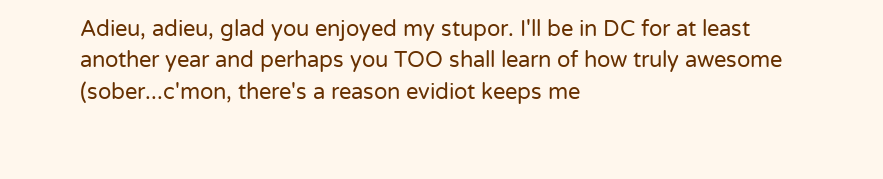Adieu, adieu, glad you enjoyed my stupor. I'll be in DC for at least another year and perhaps you TOO shall learn of how truly awesome (sober...c'mon, there's a reason evidiot keeps me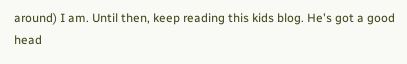around) I am. Until then, keep reading this kids blog. He's got a good head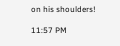on his shoulders!

11:57 PM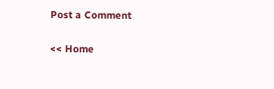Post a Comment

<< Home